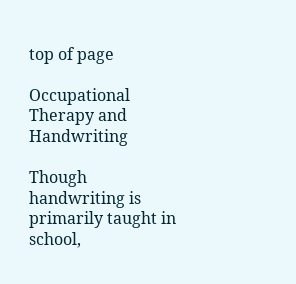top of page

Occupational Therapy and Handwriting

Though handwriting is primarily taught in school,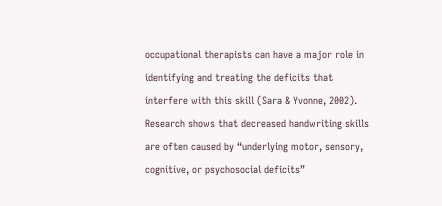occupational therapists can have a major role in identifying and treating the deficits that interfere with this skill (Sara & Yvonne, 2002). Research shows that decreased handwriting skills are often caused by “underlying motor, sensory, cognitive, or psychosocial deficits”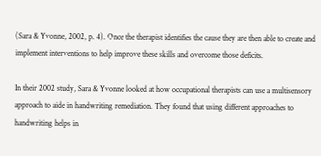(Sara & Yvonne, 2002, p. 4). Once the therapist identifies the cause they are then able to create and implement interventions to help improve these skills and overcome those deficits.

In their 2002 study, Sara & Yvonne looked at how occupational therapists can use a multisensory approach to aide in handwriting remediation. They found that using different approaches to handwriting helps in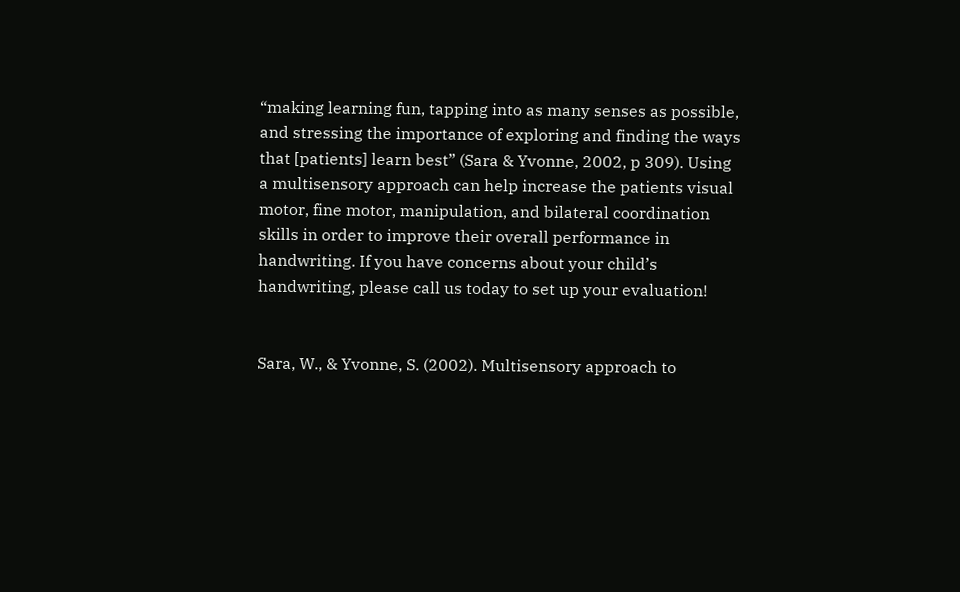“making learning fun, tapping into as many senses as possible, and stressing the importance of exploring and finding the ways that [patients] learn best” (Sara & Yvonne, 2002, p 309). Using a multisensory approach can help increase the patients visual motor, fine motor, manipulation, and bilateral coordination skills in order to improve their overall performance in handwriting. If you have concerns about your child’s handwriting, please call us today to set up your evaluation!


Sara, W., & Yvonne, S. (2002). Multisensory approach to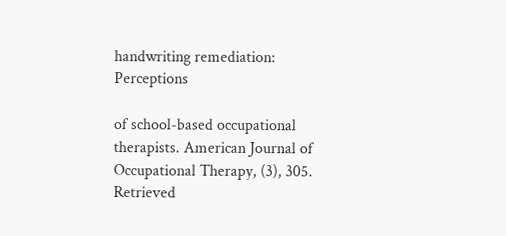handwriting remediation: Perceptions

of school-based occupational therapists. American Journal of Occupational Therapy, (3), 305. Retrieved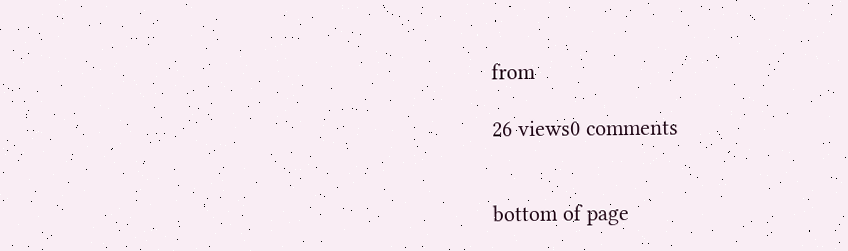from

26 views0 comments


bottom of page